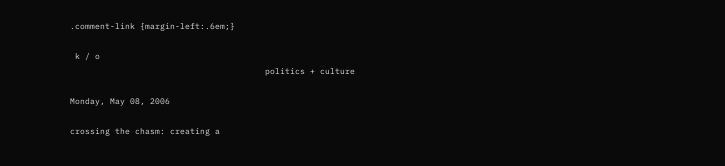.comment-link {margin-left:.6em;}

 k / o
                                       politics + culture

Monday, May 08, 2006

crossing the chasm: creating a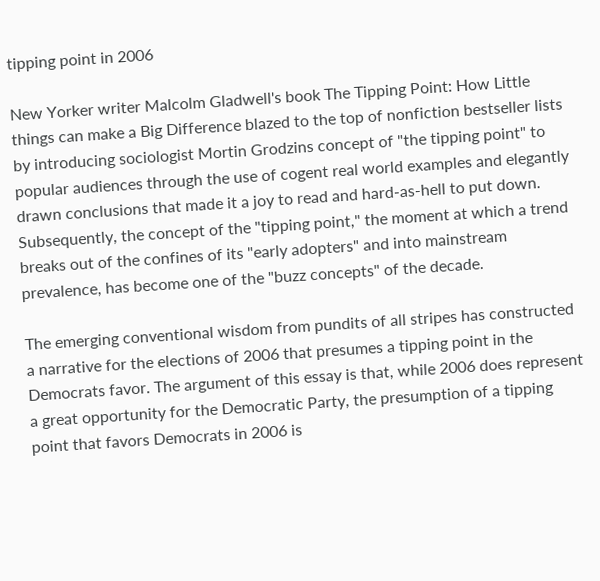tipping point in 2006

New Yorker writer Malcolm Gladwell's book The Tipping Point: How Little things can make a Big Difference blazed to the top of nonfiction bestseller lists by introducing sociologist Mortin Grodzins concept of "the tipping point" to popular audiences through the use of cogent real world examples and elegantly drawn conclusions that made it a joy to read and hard-as-hell to put down. Subsequently, the concept of the "tipping point," the moment at which a trend breaks out of the confines of its "early adopters" and into mainstream prevalence, has become one of the "buzz concepts" of the decade.

The emerging conventional wisdom from pundits of all stripes has constructed a narrative for the elections of 2006 that presumes a tipping point in the Democrats favor. The argument of this essay is that, while 2006 does represent a great opportunity for the Democratic Party, the presumption of a tipping point that favors Democrats in 2006 is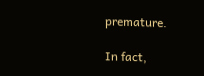premature.

In fact,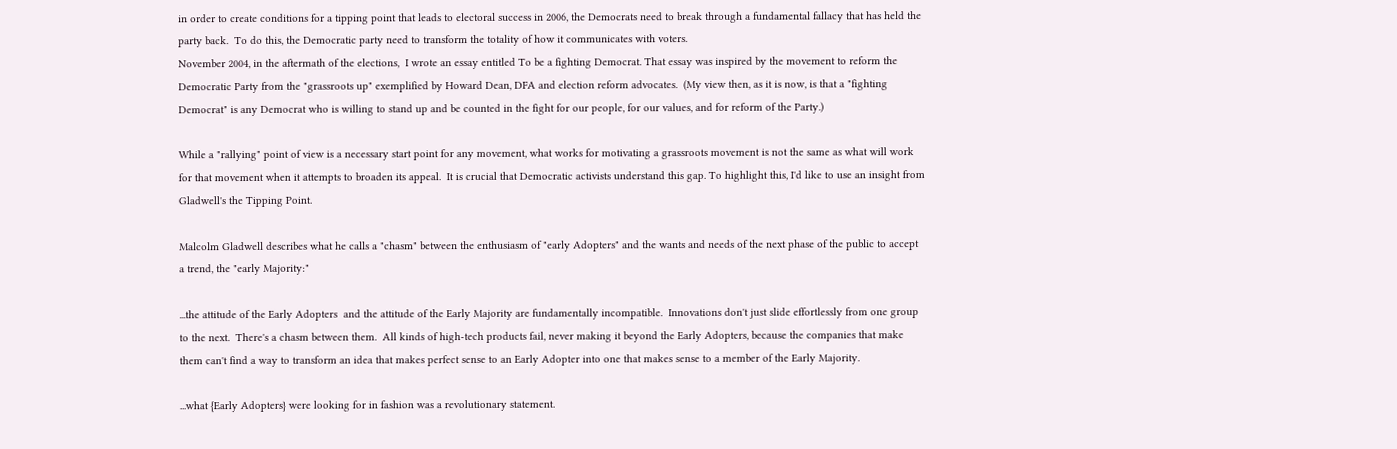in order to create conditions for a tipping point that leads to electoral success in 2006, the Democrats need to break through a fundamental fallacy that has held the party back.  To do this, the Democratic party need to transform the totality of how it communicates with voters.
November 2004, in the aftermath of the elections,  I wrote an essay entitled To be a fighting Democrat. That essay was inspired by the movement to reform the Democratic Party from the "grassroots up" exemplified by Howard Dean, DFA and election reform advocates.  (My view then, as it is now, is that a "fighting Democrat" is any Democrat who is willing to stand up and be counted in the fight for our people, for our values, and for reform of the Party.)

While a "rallying" point of view is a necessary start point for any movement, what works for motivating a grassroots movement is not the same as what will work for that movement when it attempts to broaden its appeal.  It is crucial that Democratic activists understand this gap. To highlight this, I'd like to use an insight from Gladwell's the Tipping Point.

Malcolm Gladwell describes what he calls a "chasm" between the enthusiasm of "early Adopters" and the wants and needs of the next phase of the public to accept a trend, the "early Majority:"

...the attitude of the Early Adopters  and the attitude of the Early Majority are fundamentally incompatible.  Innovations don't just slide effortlessly from one group to the next.  There's a chasm between them.  All kinds of high-tech products fail, never making it beyond the Early Adopters, because the companies that make them can't find a way to transform an idea that makes perfect sense to an Early Adopter into one that makes sense to a member of the Early Majority.

...what {Early Adopters} were looking for in fashion was a revolutionary statement.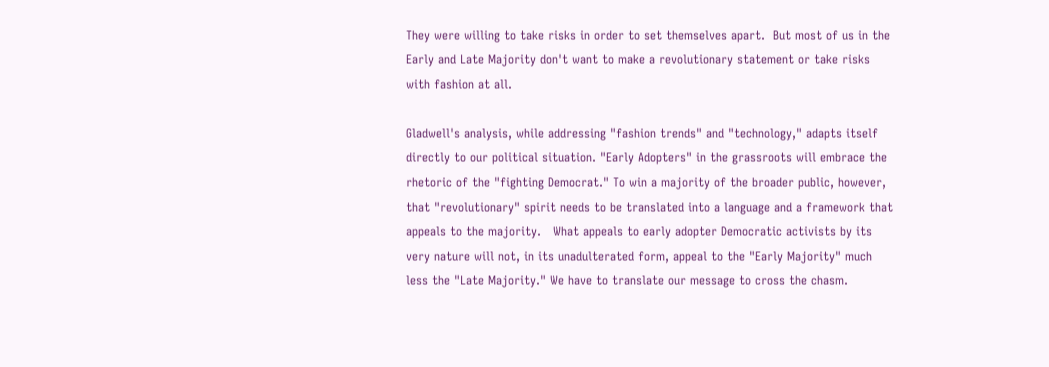They were willing to take risks in order to set themselves apart.  But most of us in the Early and Late Majority don't want to make a revolutionary statement or take risks with fashion at all.

Gladwell's analysis, while addressing "fashion trends" and "technology," adapts itself directly to our political situation. "Early Adopters" in the grassroots will embrace the rhetoric of the "fighting Democrat." To win a majority of the broader public, however, that "revolutionary" spirit needs to be translated into a language and a framework that appeals to the majority.   What appeals to early adopter Democratic activists by its very nature will not, in its unadulterated form, appeal to the "Early Majority" much less the "Late Majority." We have to translate our message to cross the chasm.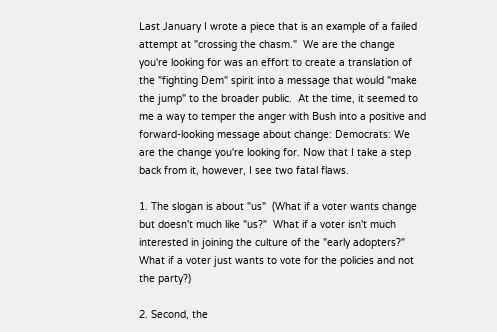Last January I wrote a piece that is an example of a failed attempt at "crossing the chasm."  We are the change you're looking for was an effort to create a translation of the "fighting Dem" spirit into a message that would "make the jump" to the broader public.  At the time, it seemed to me a way to temper the anger with Bush into a positive and forward-looking message about change: Democrats: We are the change you're looking for. Now that I take a step back from it, however, I see two fatal flaws.

1. The slogan is about "us"  (What if a voter wants change but doesn't much like "us?"  What if a voter isn't much interested in joining the culture of the "early adopters?"  What if a voter just wants to vote for the policies and not the party?)

2. Second, the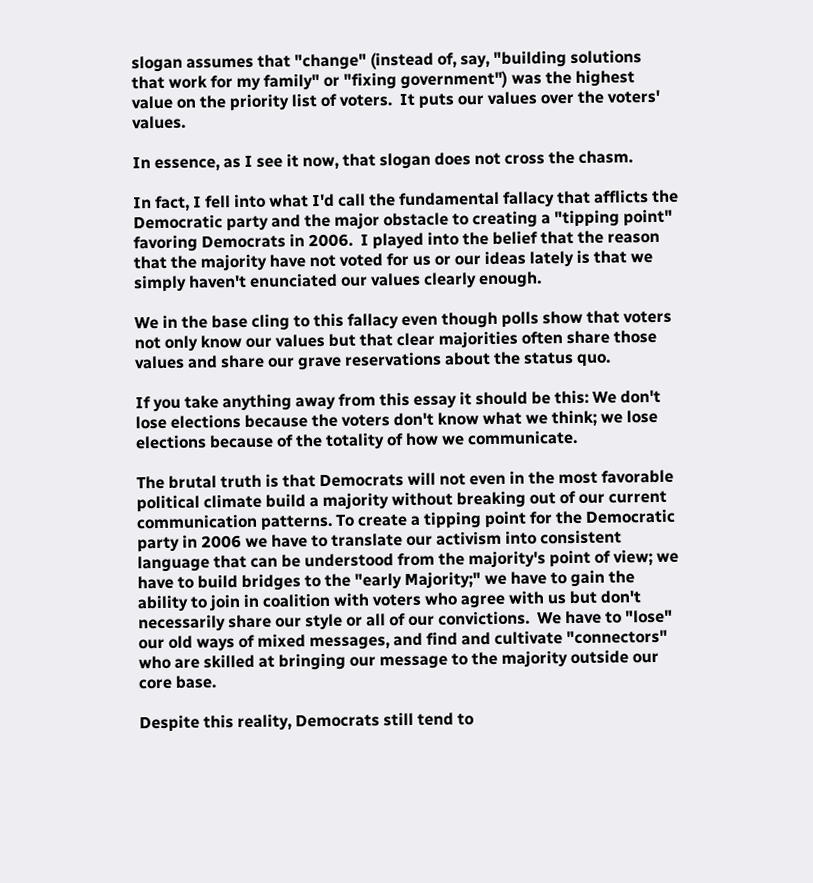slogan assumes that "change" (instead of, say, "building solutions that work for my family" or "fixing government") was the highest value on the priority list of voters.  It puts our values over the voters' values.

In essence, as I see it now, that slogan does not cross the chasm.

In fact, I fell into what I'd call the fundamental fallacy that afflicts the Democratic party and the major obstacle to creating a "tipping point" favoring Democrats in 2006.  I played into the belief that the reason that the majority have not voted for us or our ideas lately is that we simply haven't enunciated our values clearly enough.

We in the base cling to this fallacy even though polls show that voters not only know our values but that clear majorities often share those values and share our grave reservations about the status quo.

If you take anything away from this essay it should be this: We don't lose elections because the voters don't know what we think; we lose elections because of the totality of how we communicate.

The brutal truth is that Democrats will not even in the most favorable political climate build a majority without breaking out of our current communication patterns. To create a tipping point for the Democratic party in 2006 we have to translate our activism into consistent language that can be understood from the majority's point of view; we have to build bridges to the "early Majority;" we have to gain the ability to join in coalition with voters who agree with us but don't necessarily share our style or all of our convictions.  We have to "lose" our old ways of mixed messages, and find and cultivate "connectors" who are skilled at bringing our message to the majority outside our core base.

Despite this reality, Democrats still tend to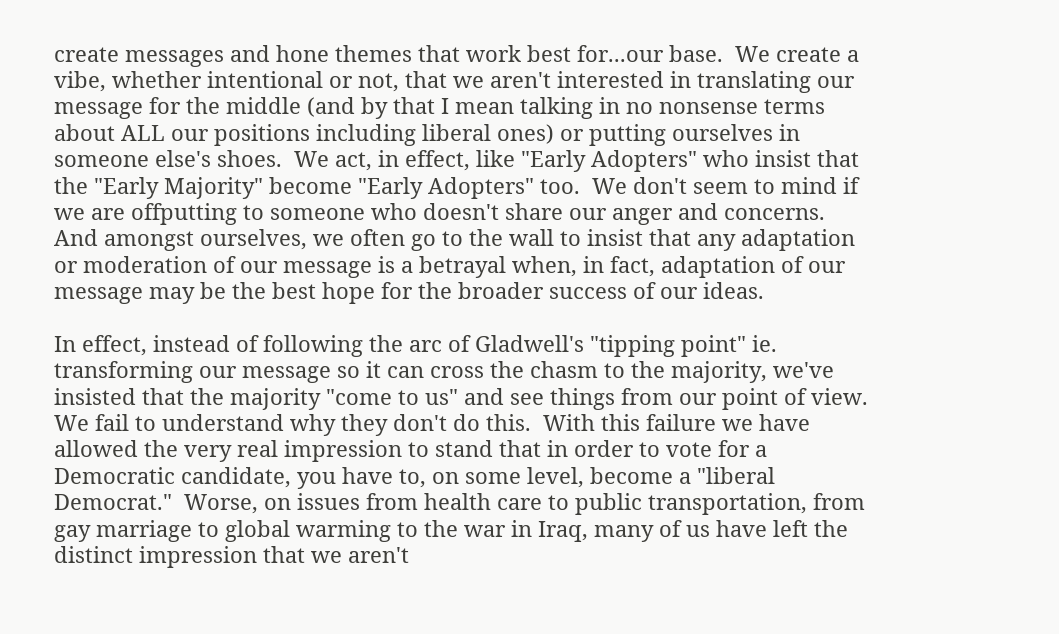create messages and hone themes that work best for...our base.  We create a vibe, whether intentional or not, that we aren't interested in translating our message for the middle (and by that I mean talking in no nonsense terms about ALL our positions including liberal ones) or putting ourselves in someone else's shoes.  We act, in effect, like "Early Adopters" who insist that the "Early Majority" become "Early Adopters" too.  We don't seem to mind if we are offputting to someone who doesn't share our anger and concerns.  And amongst ourselves, we often go to the wall to insist that any adaptation or moderation of our message is a betrayal when, in fact, adaptation of our message may be the best hope for the broader success of our ideas.

In effect, instead of following the arc of Gladwell's "tipping point" ie. transforming our message so it can cross the chasm to the majority, we've insisted that the majority "come to us" and see things from our point of view.   We fail to understand why they don't do this.  With this failure we have allowed the very real impression to stand that in order to vote for a Democratic candidate, you have to, on some level, become a "liberal Democrat."  Worse, on issues from health care to public transportation, from gay marriage to global warming to the war in Iraq, many of us have left the distinct impression that we aren't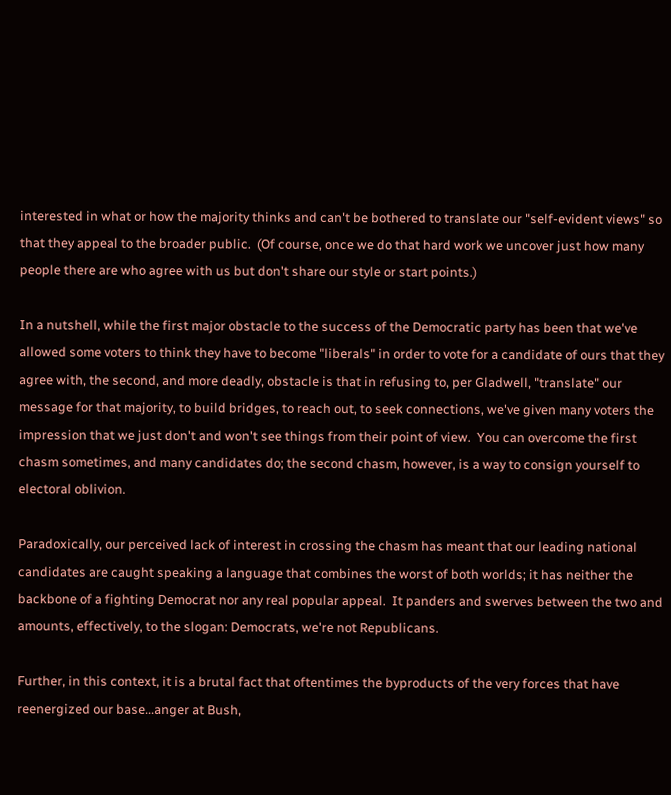interested in what or how the majority thinks and can't be bothered to translate our "self-evident views" so that they appeal to the broader public.  (Of course, once we do that hard work we uncover just how many people there are who agree with us but don't share our style or start points.)

In a nutshell, while the first major obstacle to the success of the Democratic party has been that we've allowed some voters to think they have to become "liberals" in order to vote for a candidate of ours that they agree with, the second, and more deadly, obstacle is that in refusing to, per Gladwell, "translate" our message for that majority, to build bridges, to reach out, to seek connections, we've given many voters the impression that we just don't and won't see things from their point of view.  You can overcome the first chasm sometimes, and many candidates do; the second chasm, however, is a way to consign yourself to electoral oblivion.

Paradoxically, our perceived lack of interest in crossing the chasm has meant that our leading national candidates are caught speaking a language that combines the worst of both worlds; it has neither the backbone of a fighting Democrat nor any real popular appeal.  It panders and swerves between the two and amounts, effectively, to the slogan: Democrats, we're not Republicans.

Further, in this context, it is a brutal fact that oftentimes the byproducts of the very forces that have reenergized our base...anger at Bush,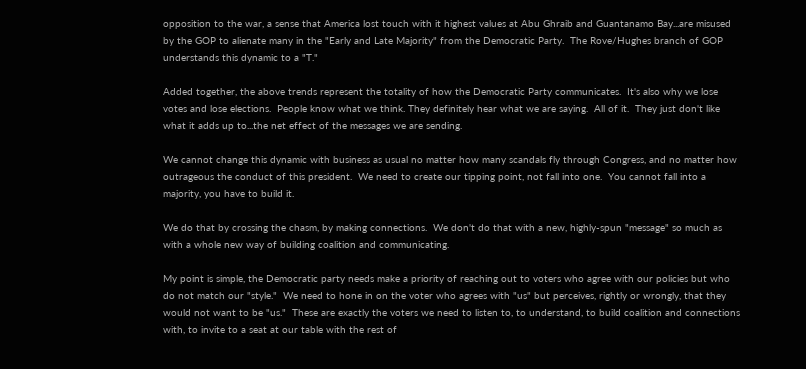opposition to the war, a sense that America lost touch with it highest values at Abu Ghraib and Guantanamo Bay...are misused by the GOP to alienate many in the "Early and Late Majority" from the Democratic Party.  The Rove/Hughes branch of GOP understands this dynamic to a "T."

Added together, the above trends represent the totality of how the Democratic Party communicates.  It's also why we lose votes and lose elections.  People know what we think. They definitely hear what we are saying.  All of it.  They just don't like what it adds up to...the net effect of the messages we are sending.

We cannot change this dynamic with business as usual no matter how many scandals fly through Congress, and no matter how outrageous the conduct of this president.  We need to create our tipping point, not fall into one.  You cannot fall into a majority, you have to build it.

We do that by crossing the chasm, by making connections.  We don't do that with a new, highly-spun "message" so much as with a whole new way of building coalition and communicating.

My point is simple, the Democratic party needs make a priority of reaching out to voters who agree with our policies but who do not match our "style."  We need to hone in on the voter who agrees with "us" but perceives, rightly or wrongly, that they would not want to be "us."  These are exactly the voters we need to listen to, to understand, to build coalition and connections with, to invite to a seat at our table with the rest of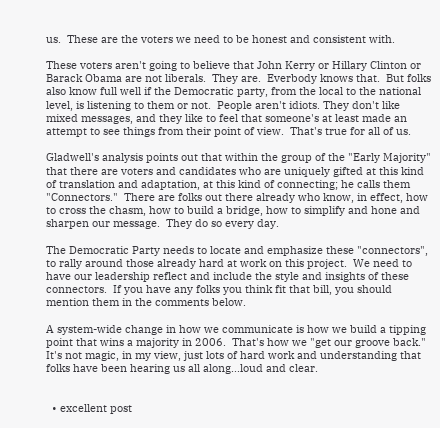us.  These are the voters we need to be honest and consistent with.

These voters aren't going to believe that John Kerry or Hillary Clinton or Barack Obama are not liberals.  They are.  Everbody knows that.  But folks also know full well if the Democratic party, from the local to the national level, is listening to them or not.  People aren't idiots. They don't like mixed messages, and they like to feel that someone's at least made an attempt to see things from their point of view.  That's true for all of us.

Gladwell's analysis points out that within the group of the "Early Majority" that there are voters and candidates who are uniquely gifted at this kind of translation and adaptation, at this kind of connecting; he calls them "Connectors."  There are folks out there already who know, in effect, how to cross the chasm, how to build a bridge, how to simplify and hone and sharpen our message.  They do so every day.

The Democratic Party needs to locate and emphasize these "connectors", to rally around those already hard at work on this project.  We need to have our leadership reflect and include the style and insights of these connectors.  If you have any folks you think fit that bill, you should mention them in the comments below.

A system-wide change in how we communicate is how we build a tipping point that wins a majority in 2006.  That's how we "get our groove back."  It's not magic, in my view, just lots of hard work and understanding that folks have been hearing us all along...loud and clear.


  • excellent post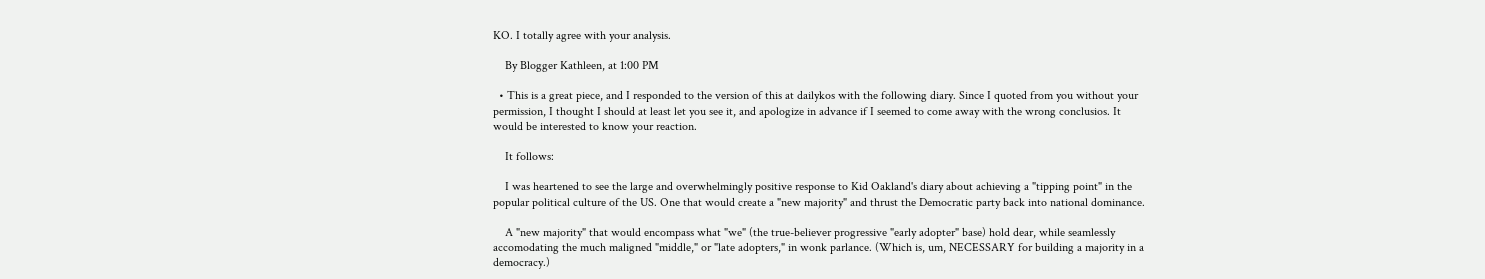KO. I totally agree with your analysis.

    By Blogger Kathleen, at 1:00 PM

  • This is a great piece, and I responded to the version of this at dailykos with the following diary. Since I quoted from you without your permission, I thought I should at least let you see it, and apologize in advance if I seemed to come away with the wrong conclusios. It would be interested to know your reaction.

    It follows:

    I was heartened to see the large and overwhelmingly positive response to Kid Oakland's diary about achieving a "tipping point" in the popular political culture of the US. One that would create a "new majority" and thrust the Democratic party back into national dominance.

    A "new majority" that would encompass what "we" (the true-believer progressive "early adopter" base) hold dear, while seamlessly accomodating the much maligned "middle," or "late adopters," in wonk parlance. (Which is, um, NECESSARY for building a majority in a democracy.)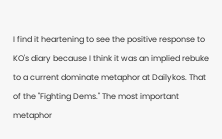I find it heartening to see the positive response to KO's diary because I think it was an implied rebuke to a current dominate metaphor at Dailykos. That of the "Fighting Dems." The most important metaphor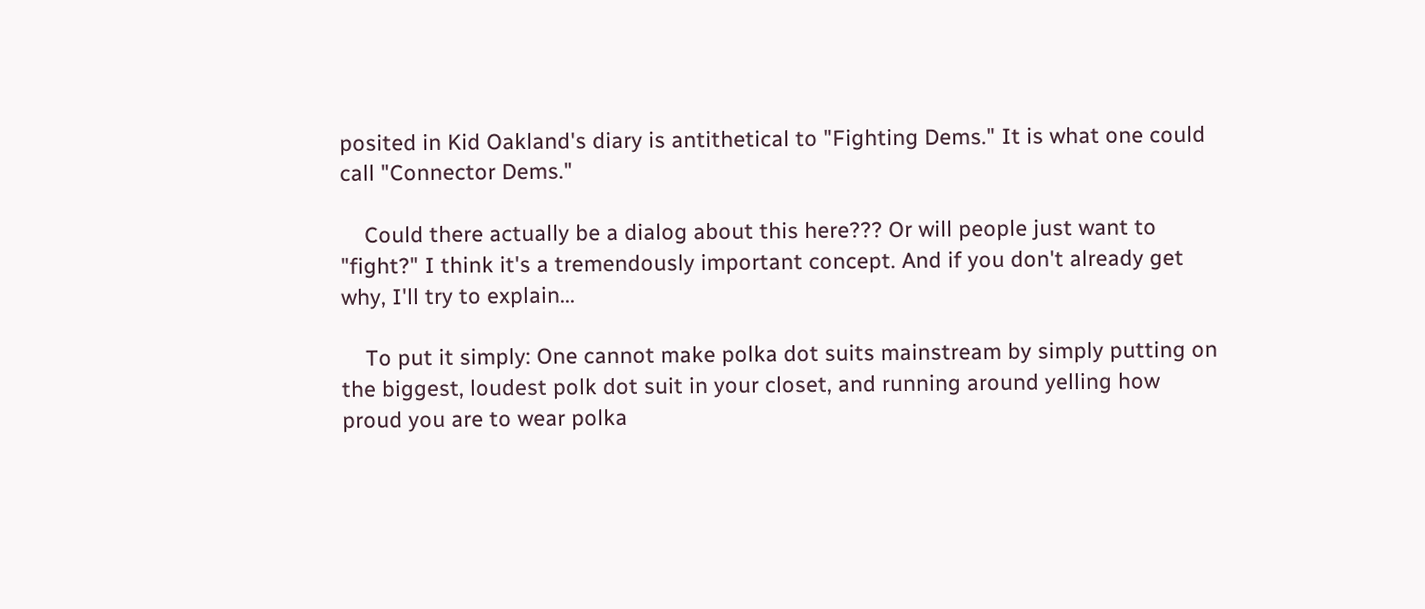posited in Kid Oakland's diary is antithetical to "Fighting Dems." It is what one could call "Connector Dems."

    Could there actually be a dialog about this here??? Or will people just want to "fight?" I think it's a tremendously important concept. And if you don't already get why, I'll try to explain...

    To put it simply: One cannot make polka dot suits mainstream by simply putting on the biggest, loudest polk dot suit in your closet, and running around yelling how proud you are to wear polka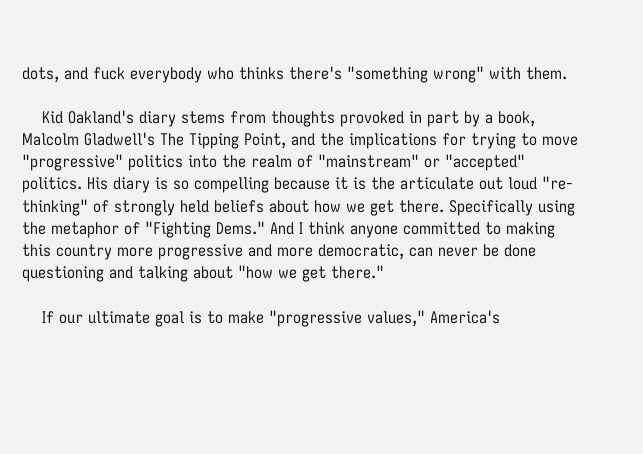dots, and fuck everybody who thinks there's "something wrong" with them.

    Kid Oakland's diary stems from thoughts provoked in part by a book, Malcolm Gladwell's The Tipping Point, and the implications for trying to move "progressive" politics into the realm of "mainstream" or "accepted" politics. His diary is so compelling because it is the articulate out loud "re-thinking" of strongly held beliefs about how we get there. Specifically using the metaphor of "Fighting Dems." And I think anyone committed to making this country more progressive and more democratic, can never be done questioning and talking about "how we get there."

    If our ultimate goal is to make "progressive values," America's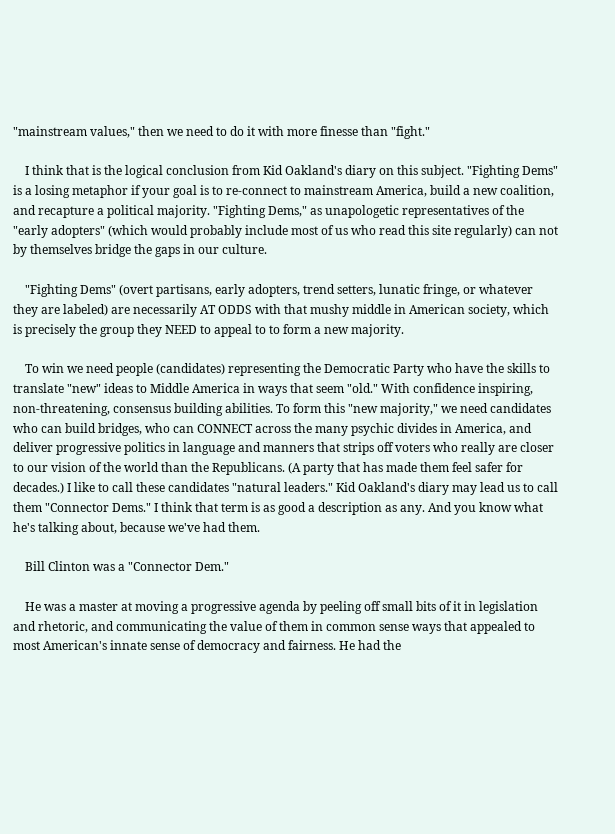"mainstream values," then we need to do it with more finesse than "fight."

    I think that is the logical conclusion from Kid Oakland's diary on this subject. "Fighting Dems" is a losing metaphor if your goal is to re-connect to mainstream America, build a new coalition, and recapture a political majority. "Fighting Dems," as unapologetic representatives of the "early adopters" (which would probably include most of us who read this site regularly) can not by themselves bridge the gaps in our culture.

    "Fighting Dems" (overt partisans, early adopters, trend setters, lunatic fringe, or whatever they are labeled) are necessarily AT ODDS with that mushy middle in American society, which is precisely the group they NEED to appeal to to form a new majority.

    To win we need people (candidates) representing the Democratic Party who have the skills to translate "new" ideas to Middle America in ways that seem "old." With confidence inspiring, non-threatening, consensus building abilities. To form this "new majority," we need candidates who can build bridges, who can CONNECT across the many psychic divides in America, and deliver progressive politics in language and manners that strips off voters who really are closer to our vision of the world than the Republicans. (A party that has made them feel safer for decades.) I like to call these candidates "natural leaders." Kid Oakland's diary may lead us to call them "Connector Dems." I think that term is as good a description as any. And you know what he's talking about, because we've had them.

    Bill Clinton was a "Connector Dem."

    He was a master at moving a progressive agenda by peeling off small bits of it in legislation and rhetoric, and communicating the value of them in common sense ways that appealed to most American's innate sense of democracy and fairness. He had the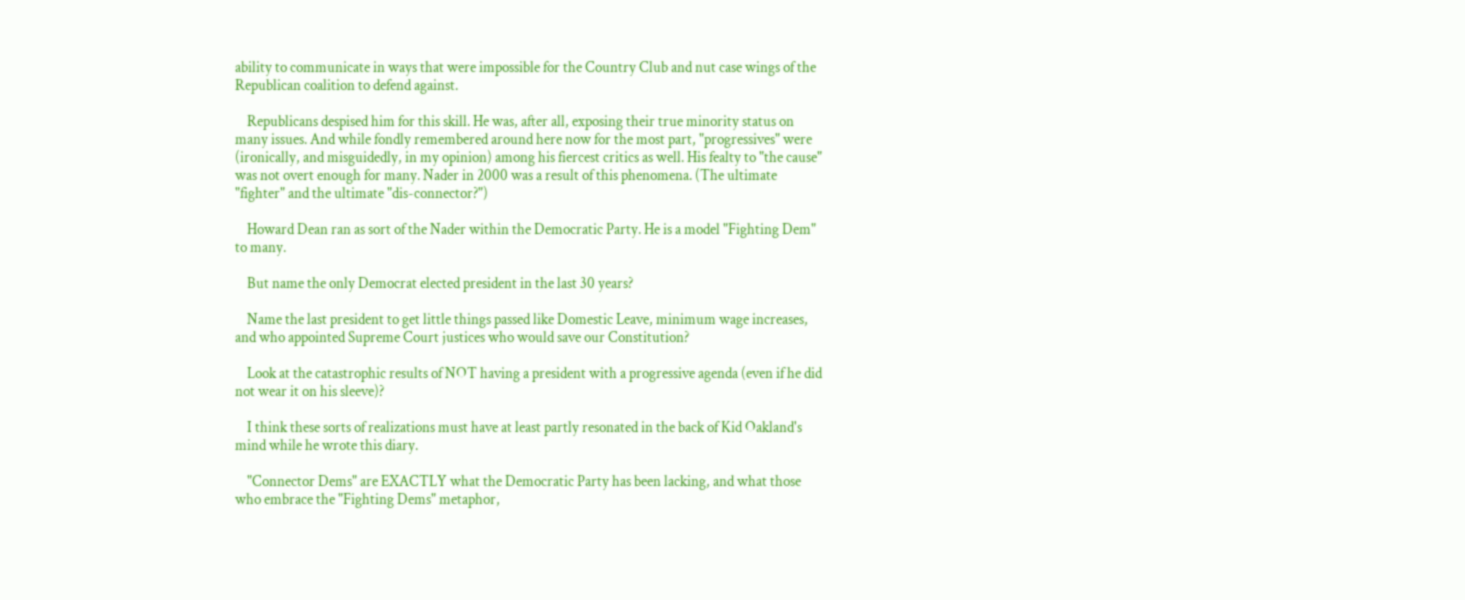ability to communicate in ways that were impossible for the Country Club and nut case wings of the Republican coalition to defend against.

    Republicans despised him for this skill. He was, after all, exposing their true minority status on many issues. And while fondly remembered around here now for the most part, "progressives" were (ironically, and misguidedly, in my opinion) among his fiercest critics as well. His fealty to "the cause" was not overt enough for many. Nader in 2000 was a result of this phenomena. (The ultimate "fighter" and the ultimate "dis-connector?")

    Howard Dean ran as sort of the Nader within the Democratic Party. He is a model "Fighting Dem" to many.

    But name the only Democrat elected president in the last 30 years?

    Name the last president to get little things passed like Domestic Leave, minimum wage increases, and who appointed Supreme Court justices who would save our Constitution?

    Look at the catastrophic results of NOT having a president with a progressive agenda (even if he did not wear it on his sleeve)?

    I think these sorts of realizations must have at least partly resonated in the back of Kid Oakland's mind while he wrote this diary.

    "Connector Dems" are EXACTLY what the Democratic Party has been lacking, and what those who embrace the "Fighting Dems" metaphor,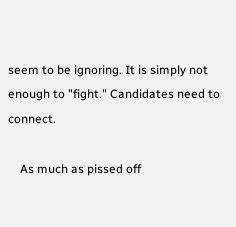seem to be ignoring. It is simply not enough to "fight." Candidates need to connect.

    As much as pissed off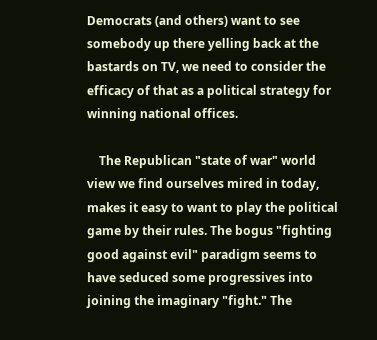Democrats (and others) want to see somebody up there yelling back at the bastards on TV, we need to consider the efficacy of that as a political strategy for winning national offices.

    The Republican "state of war" world view we find ourselves mired in today, makes it easy to want to play the political game by their rules. The bogus "fighting good against evil" paradigm seems to have seduced some progressives into joining the imaginary "fight." The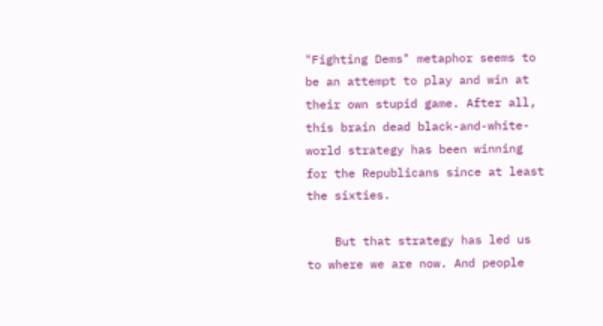"Fighting Dems" metaphor seems to be an attempt to play and win at their own stupid game. After all, this brain dead black-and-white-world strategy has been winning for the Republicans since at least the sixties.

    But that strategy has led us to where we are now. And people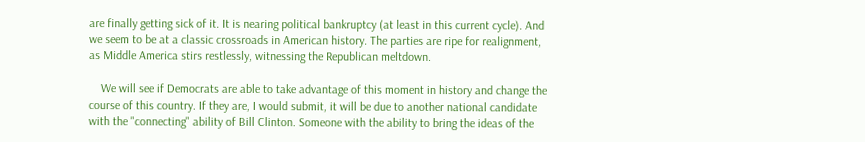are finally getting sick of it. It is nearing political bankruptcy (at least in this current cycle). And we seem to be at a classic crossroads in American history. The parties are ripe for realignment, as Middle America stirs restlessly, witnessing the Republican meltdown.

    We will see if Democrats are able to take advantage of this moment in history and change the course of this country. If they are, I would submit, it will be due to another national candidate with the "connecting" ability of Bill Clinton. Someone with the ability to bring the ideas of the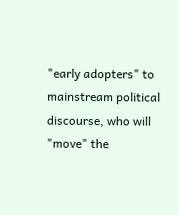"early adopters" to mainstream political discourse, who will "move" the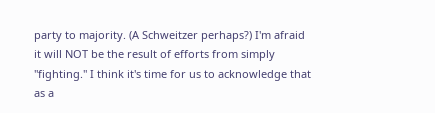party to majority. (A Schweitzer perhaps?) I'm afraid it will NOT be the result of efforts from simply "fighting." I think it's time for us to acknowledge that as a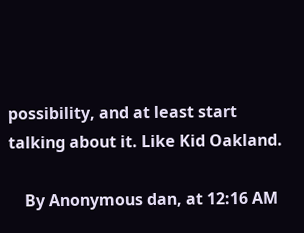possibility, and at least start talking about it. Like Kid Oakland.

    By Anonymous dan, at 12:16 AM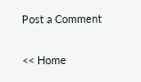Post a Comment

<< Home